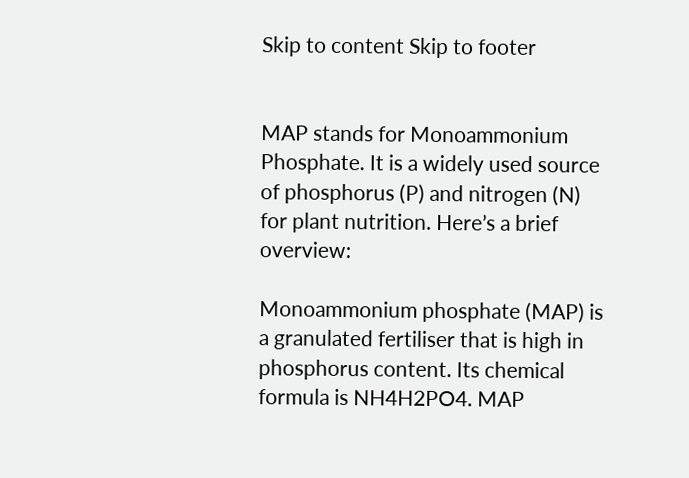Skip to content Skip to footer


MAP stands for Monoammonium Phosphate. It is a widely used source of phosphorus (P) and nitrogen (N) for plant nutrition. Here’s a brief overview:

Monoammonium phosphate (MAP) is a granulated fertiliser that is high in phosphorus content. Its chemical formula is NH4H2PO4. MAP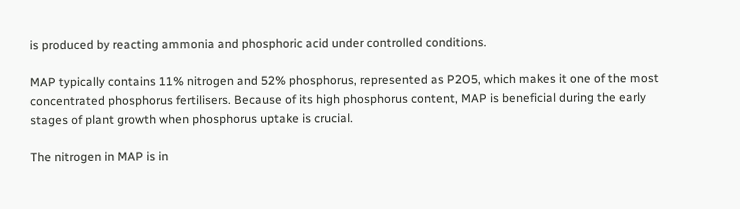is produced by reacting ammonia and phosphoric acid under controlled conditions.

MAP typically contains 11% nitrogen and 52% phosphorus, represented as P2O5, which makes it one of the most concentrated phosphorus fertilisers. Because of its high phosphorus content, MAP is beneficial during the early stages of plant growth when phosphorus uptake is crucial.

The nitrogen in MAP is in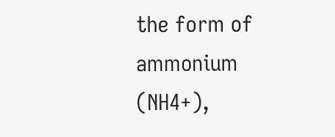the form of ammonium (NH4+),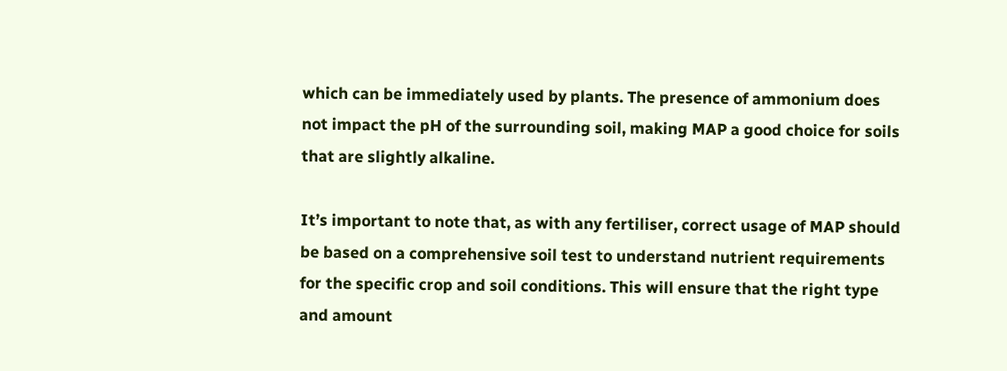which can be immediately used by plants. The presence of ammonium does not impact the pH of the surrounding soil, making MAP a good choice for soils that are slightly alkaline.

It’s important to note that, as with any fertiliser, correct usage of MAP should be based on a comprehensive soil test to understand nutrient requirements for the specific crop and soil conditions. This will ensure that the right type and amount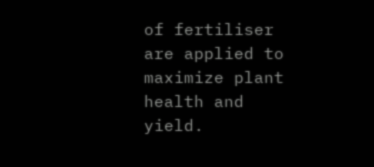of fertiliser are applied to maximize plant health and yield.